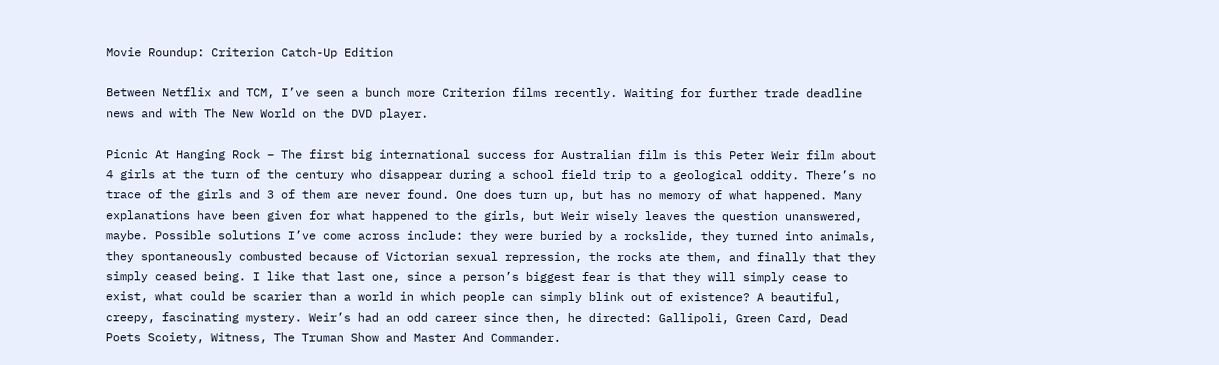Movie Roundup: Criterion Catch-Up Edition

Between Netflix and TCM, I’ve seen a bunch more Criterion films recently. Waiting for further trade deadline news and with The New World on the DVD player.

Picnic At Hanging Rock – The first big international success for Australian film is this Peter Weir film about 4 girls at the turn of the century who disappear during a school field trip to a geological oddity. There’s no trace of the girls and 3 of them are never found. One does turn up, but has no memory of what happened. Many explanations have been given for what happened to the girls, but Weir wisely leaves the question unanswered, maybe. Possible solutions I’ve come across include: they were buried by a rockslide, they turned into animals, they spontaneously combusted because of Victorian sexual repression, the rocks ate them, and finally that they simply ceased being. I like that last one, since a person’s biggest fear is that they will simply cease to exist, what could be scarier than a world in which people can simply blink out of existence? A beautiful, creepy, fascinating mystery. Weir’s had an odd career since then, he directed: Gallipoli, Green Card, Dead Poets Scoiety, Witness, The Truman Show and Master And Commander.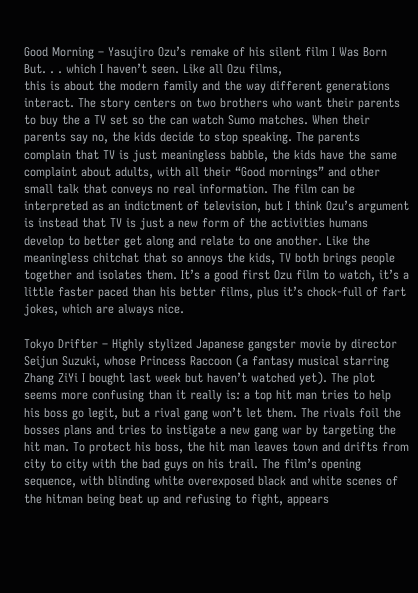Good Morning – Yasujiro Ozu’s remake of his silent film I Was Born But. . . which I haven’t seen. Like all Ozu films,
this is about the modern family and the way different generations interact. The story centers on two brothers who want their parents to buy the a TV set so the can watch Sumo matches. When their parents say no, the kids decide to stop speaking. The parents complain that TV is just meaningless babble, the kids have the same complaint about adults, with all their “Good mornings” and other small talk that conveys no real information. The film can be interpreted as an indictment of television, but I think Ozu’s argument is instead that TV is just a new form of the activities humans develop to better get along and relate to one another. Like the meaningless chitchat that so annoys the kids, TV both brings people together and isolates them. It’s a good first Ozu film to watch, it’s a little faster paced than his better films, plus it’s chock-full of fart jokes, which are always nice.

Tokyo Drifter – Highly stylized Japanese gangster movie by director Seijun Suzuki, whose Princess Raccoon (a fantasy musical starring Zhang ZiYi I bought last week but haven’t watched yet). The plot seems more confusing than it really is: a top hit man tries to help his boss go legit, but a rival gang won’t let them. The rivals foil the bosses plans and tries to instigate a new gang war by targeting the hit man. To protect his boss, the hit man leaves town and drifts from city to city with the bad guys on his trail. The film’s opening sequence, with blinding white overexposed black and white scenes of the hitman being beat up and refusing to fight, appears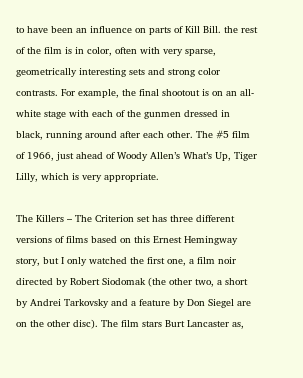to have been an influence on parts of Kill Bill. the rest of the film is in color, often with very sparse, geometrically interesting sets and strong color contrasts. For example, the final shootout is on an all-white stage with each of the gunmen dressed in black, running around after each other. The #5 film of 1966, just ahead of Woody Allen’s What’s Up, Tiger Lilly, which is very appropriate.

The Killers – The Criterion set has three different versions of films based on this Ernest Hemingway story, but I only watched the first one, a film noir directed by Robert Siodomak (the other two, a short by Andrei Tarkovsky and a feature by Don Siegel are on the other disc). The film stars Burt Lancaster as,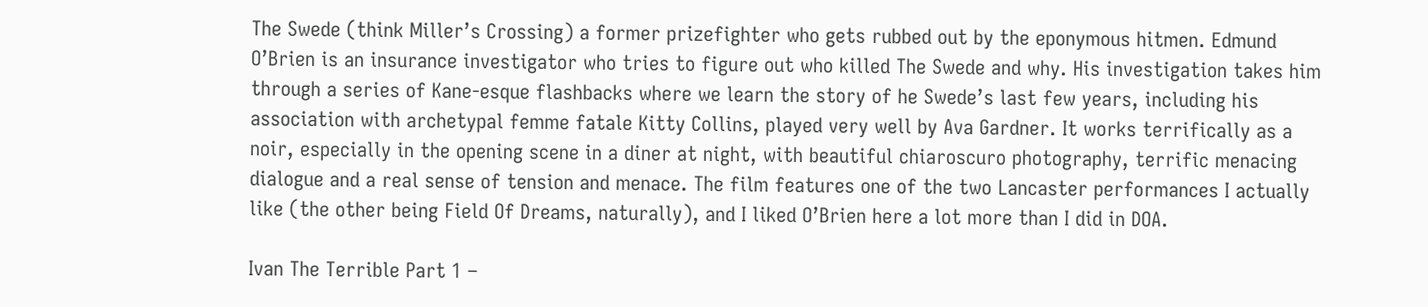The Swede (think Miller’s Crossing) a former prizefighter who gets rubbed out by the eponymous hitmen. Edmund O’Brien is an insurance investigator who tries to figure out who killed The Swede and why. His investigation takes him through a series of Kane-esque flashbacks where we learn the story of he Swede’s last few years, including his association with archetypal femme fatale Kitty Collins, played very well by Ava Gardner. It works terrifically as a noir, especially in the opening scene in a diner at night, with beautiful chiaroscuro photography, terrific menacing dialogue and a real sense of tension and menace. The film features one of the two Lancaster performances I actually like (the other being Field Of Dreams, naturally), and I liked O’Brien here a lot more than I did in DOA.

Ivan The Terrible Part 1 –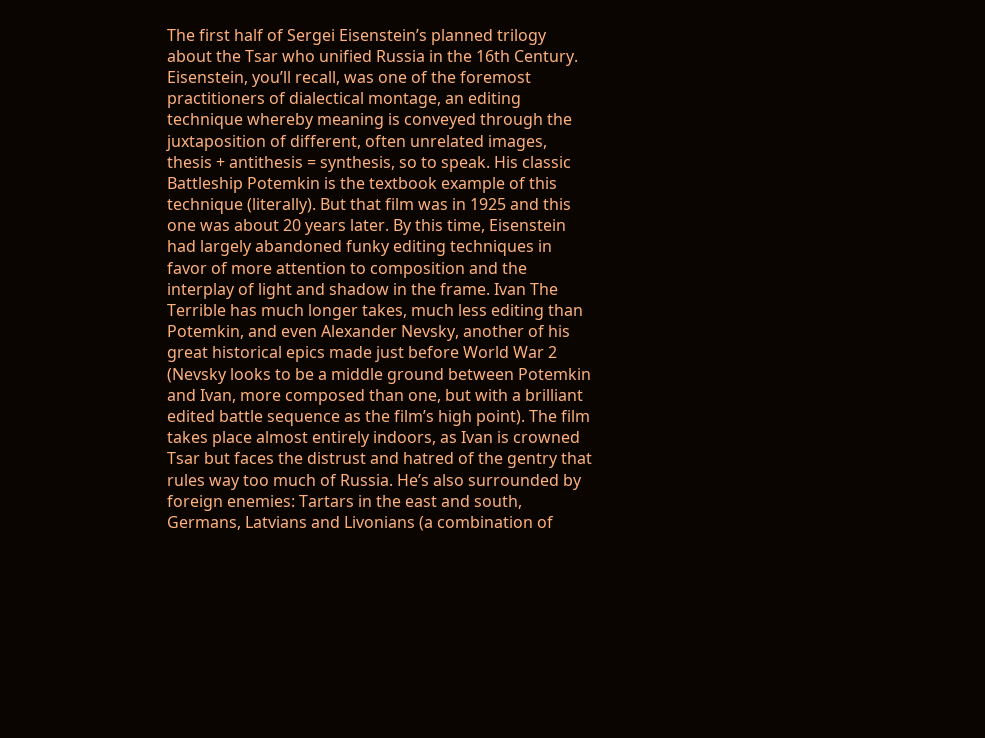The first half of Sergei Eisenstein’s planned trilogy about the Tsar who unified Russia in the 16th Century. Eisenstein, you’ll recall, was one of the foremost practitioners of dialectical montage, an editing technique whereby meaning is conveyed through the juxtaposition of different, often unrelated images, thesis + antithesis = synthesis, so to speak. His classic Battleship Potemkin is the textbook example of this technique (literally). But that film was in 1925 and this one was about 20 years later. By this time, Eisenstein had largely abandoned funky editing techniques in favor of more attention to composition and the interplay of light and shadow in the frame. Ivan The Terrible has much longer takes, much less editing than Potemkin, and even Alexander Nevsky, another of his great historical epics made just before World War 2 (Nevsky looks to be a middle ground between Potemkin and Ivan, more composed than one, but with a brilliant edited battle sequence as the film’s high point). The film takes place almost entirely indoors, as Ivan is crowned Tsar but faces the distrust and hatred of the gentry that rules way too much of Russia. He’s also surrounded by foreign enemies: Tartars in the east and south, Germans, Latvians and Livonians (a combination of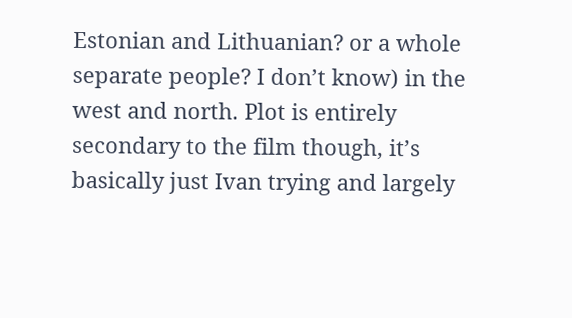Estonian and Lithuanian? or a whole separate people? I don’t know) in the west and north. Plot is entirely secondary to the film though, it’s basically just Ivan trying and largely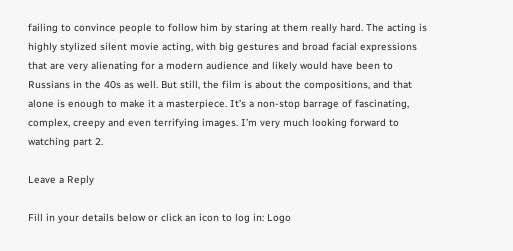failing to convince people to follow him by staring at them really hard. The acting is highly stylized silent movie acting, with big gestures and broad facial expressions that are very alienating for a modern audience and likely would have been to Russians in the 40s as well. But still, the film is about the compositions, and that alone is enough to make it a masterpiece. It’s a non-stop barrage of fascinating, complex, creepy and even terrifying images. I’m very much looking forward to watching part 2.

Leave a Reply

Fill in your details below or click an icon to log in: Logo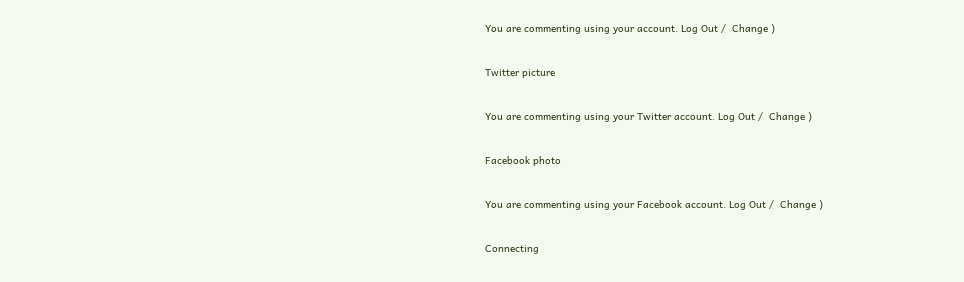You are commenting using your account. Log Out /  Change )

Twitter picture

You are commenting using your Twitter account. Log Out /  Change )

Facebook photo

You are commenting using your Facebook account. Log Out /  Change )

Connecting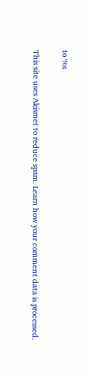to %s

This site uses Akismet to reduce spam. Learn how your comment data is processed.